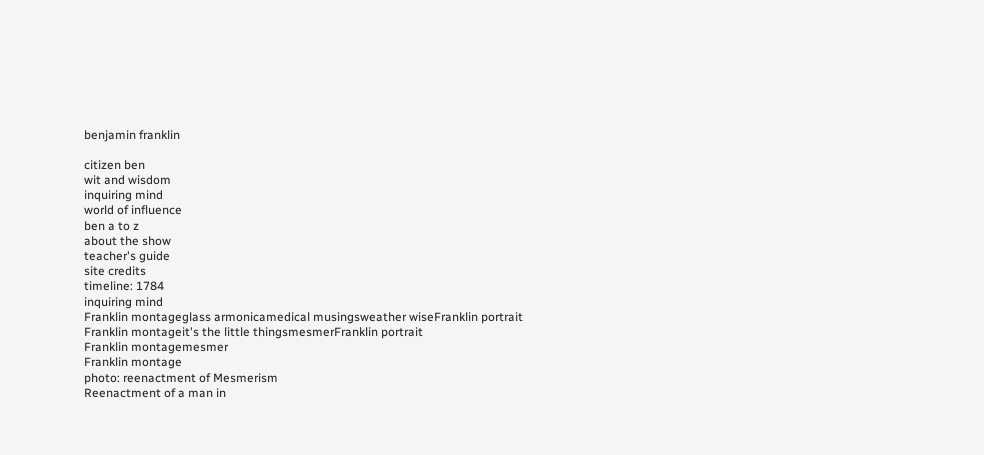benjamin franklin

citizen ben
wit and wisdom
inquiring mind
world of influence
ben a to z
about the show
teacher's guide
site credits
timeline: 1784
inquiring mind
Franklin montageglass armonicamedical musingsweather wiseFranklin portrait
Franklin montageit's the little thingsmesmerFranklin portrait
Franklin montagemesmer
Franklin montage
photo: reenactment of Mesmerism
Reenactment of a man in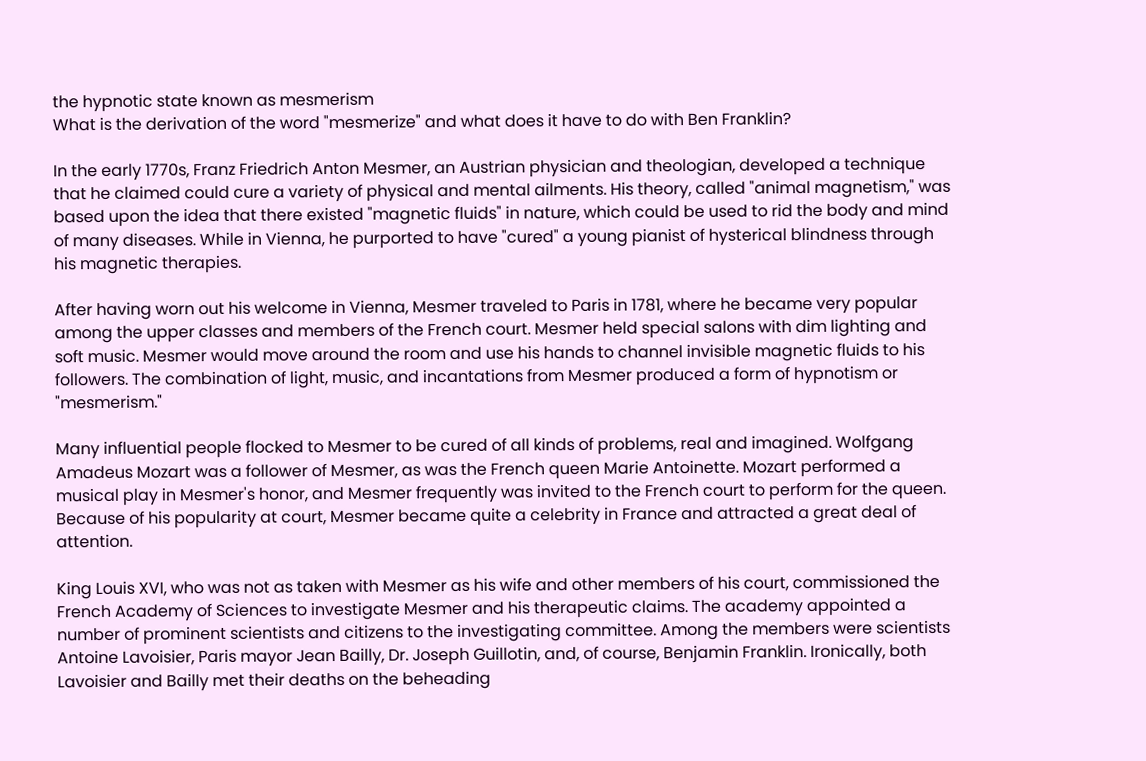the hypnotic state known as mesmerism
What is the derivation of the word "mesmerize" and what does it have to do with Ben Franklin?

In the early 1770s, Franz Friedrich Anton Mesmer, an Austrian physician and theologian, developed a technique that he claimed could cure a variety of physical and mental ailments. His theory, called "animal magnetism," was based upon the idea that there existed "magnetic fluids" in nature, which could be used to rid the body and mind of many diseases. While in Vienna, he purported to have "cured" a young pianist of hysterical blindness through his magnetic therapies.

After having worn out his welcome in Vienna, Mesmer traveled to Paris in 1781, where he became very popular among the upper classes and members of the French court. Mesmer held special salons with dim lighting and soft music. Mesmer would move around the room and use his hands to channel invisible magnetic fluids to his followers. The combination of light, music, and incantations from Mesmer produced a form of hypnotism or "mesmerism."

Many influential people flocked to Mesmer to be cured of all kinds of problems, real and imagined. Wolfgang Amadeus Mozart was a follower of Mesmer, as was the French queen Marie Antoinette. Mozart performed a musical play in Mesmer's honor, and Mesmer frequently was invited to the French court to perform for the queen. Because of his popularity at court, Mesmer became quite a celebrity in France and attracted a great deal of attention.

King Louis XVI, who was not as taken with Mesmer as his wife and other members of his court, commissioned the French Academy of Sciences to investigate Mesmer and his therapeutic claims. The academy appointed a number of prominent scientists and citizens to the investigating committee. Among the members were scientists Antoine Lavoisier, Paris mayor Jean Bailly, Dr. Joseph Guillotin, and, of course, Benjamin Franklin. Ironically, both Lavoisier and Bailly met their deaths on the beheading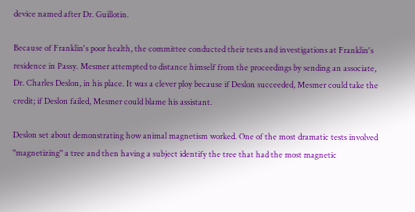device named after Dr. Guillotin.

Because of Franklin's poor health, the committee conducted their tests and investigations at Franklin's residence in Passy. Mesmer attempted to distance himself from the proceedings by sending an associate, Dr. Charles Deslon, in his place. It was a clever ploy because if Deslon succeeded, Mesmer could take the credit; if Deslon failed, Mesmer could blame his assistant.

Deslon set about demonstrating how animal magnetism worked. One of the most dramatic tests involved "magnetizing" a tree and then having a subject identify the tree that had the most magnetic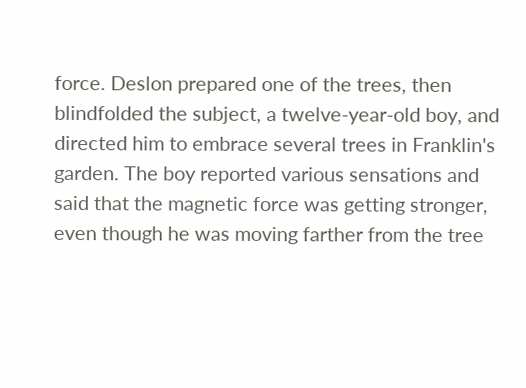force. Deslon prepared one of the trees, then blindfolded the subject, a twelve-year-old boy, and directed him to embrace several trees in Franklin's garden. The boy reported various sensations and said that the magnetic force was getting stronger, even though he was moving farther from the tree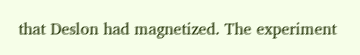that Deslon had magnetized. The experiment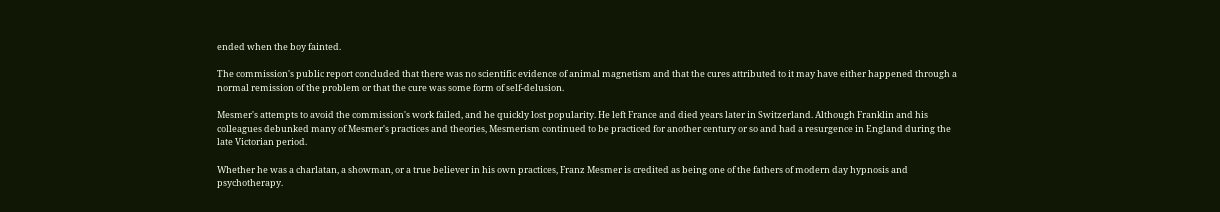ended when the boy fainted.

The commission's public report concluded that there was no scientific evidence of animal magnetism and that the cures attributed to it may have either happened through a normal remission of the problem or that the cure was some form of self-delusion.

Mesmer's attempts to avoid the commission's work failed, and he quickly lost popularity. He left France and died years later in Switzerland. Although Franklin and his colleagues debunked many of Mesmer's practices and theories, Mesmerism continued to be practiced for another century or so and had a resurgence in England during the late Victorian period.

Whether he was a charlatan, a showman, or a true believer in his own practices, Franz Mesmer is credited as being one of the fathers of modern day hypnosis and psychotherapy.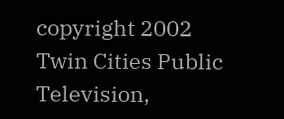copyright 2002 Twin Cities Public Television,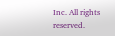Inc. All rights reserved.